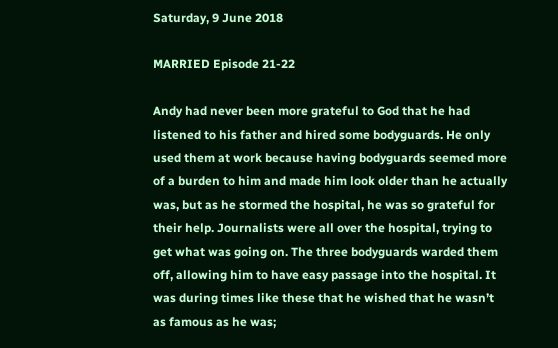Saturday, 9 June 2018

MARRIED Episode 21-22

Andy had never been more grateful to God that he had listened to his father and hired some bodyguards. He only used them at work because having bodyguards seemed more of a burden to him and made him look older than he actually was, but as he stormed the hospital, he was so grateful for their help. Journalists were all over the hospital, trying to get what was going on. The three bodyguards warded them off, allowing him to have easy passage into the hospital. It was during times like these that he wished that he wasn’t as famous as he was;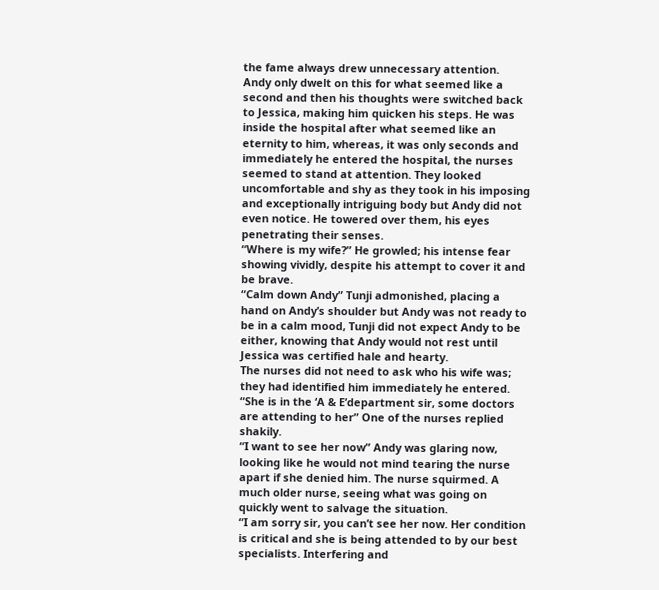the fame always drew unnecessary attention.
Andy only dwelt on this for what seemed like a second and then his thoughts were switched back to Jessica, making him quicken his steps. He was inside the hospital after what seemed like an eternity to him, whereas, it was only seconds and immediately he entered the hospital, the nurses seemed to stand at attention. They looked uncomfortable and shy as they took in his imposing and exceptionally intriguing body but Andy did not even notice. He towered over them, his eyes penetrating their senses.
“Where is my wife?” He growled; his intense fear showing vividly, despite his attempt to cover it and be brave.
“Calm down Andy” Tunji admonished, placing a hand on Andy’s shoulder but Andy was not ready to be in a calm mood, Tunji did not expect Andy to be either, knowing that Andy would not rest until Jessica was certified hale and hearty.
The nurses did not need to ask who his wife was; they had identified him immediately he entered. “She is in the ‘A & E’department sir, some doctors are attending to her” One of the nurses replied shakily.
“I want to see her now” Andy was glaring now, looking like he would not mind tearing the nurse apart if she denied him. The nurse squirmed. A much older nurse, seeing what was going on quickly went to salvage the situation.
“I am sorry sir, you can’t see her now. Her condition is critical and she is being attended to by our best specialists. Interfering and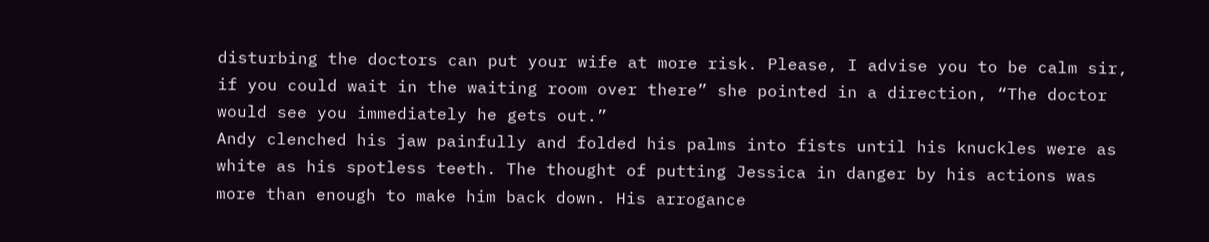disturbing the doctors can put your wife at more risk. Please, I advise you to be calm sir, if you could wait in the waiting room over there” she pointed in a direction, “The doctor would see you immediately he gets out.”
Andy clenched his jaw painfully and folded his palms into fists until his knuckles were as white as his spotless teeth. The thought of putting Jessica in danger by his actions was more than enough to make him back down. His arrogance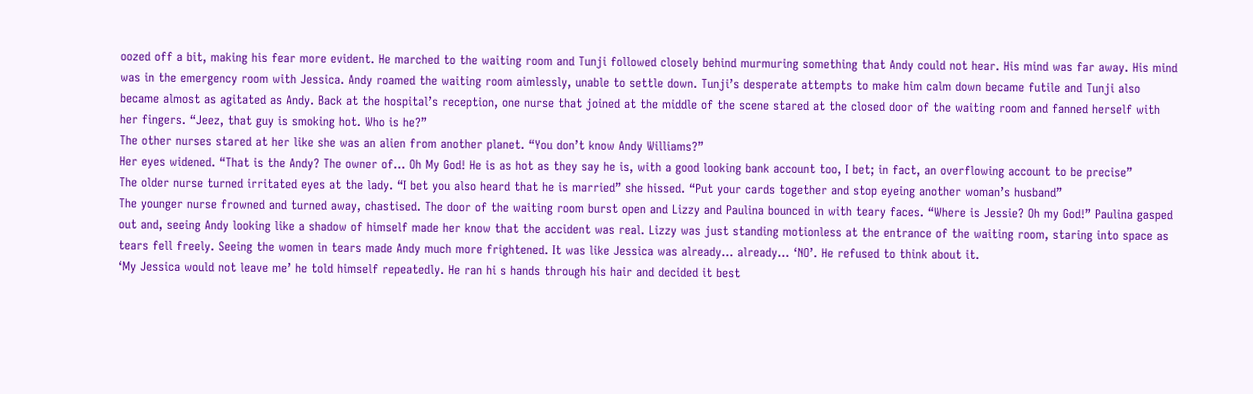oozed off a bit, making his fear more evident. He marched to the waiting room and Tunji followed closely behind murmuring something that Andy could not hear. His mind was far away. His mind was in the emergency room with Jessica. Andy roamed the waiting room aimlessly, unable to settle down. Tunji’s desperate attempts to make him calm down became futile and Tunji also became almost as agitated as Andy. Back at the hospital’s reception, one nurse that joined at the middle of the scene stared at the closed door of the waiting room and fanned herself with her fingers. “Jeez, that guy is smoking hot. Who is he?”
The other nurses stared at her like she was an alien from another planet. “You don’t know Andy Williams?”
Her eyes widened. “That is the Andy? The owner of… Oh My God! He is as hot as they say he is, with a good looking bank account too, I bet; in fact, an overflowing account to be precise”
The older nurse turned irritated eyes at the lady. “I bet you also heard that he is married” she hissed. “Put your cards together and stop eyeing another woman’s husband”
The younger nurse frowned and turned away, chastised. The door of the waiting room burst open and Lizzy and Paulina bounced in with teary faces. “Where is Jessie? Oh my God!” Paulina gasped out and, seeing Andy looking like a shadow of himself made her know that the accident was real. Lizzy was just standing motionless at the entrance of the waiting room, staring into space as tears fell freely. Seeing the women in tears made Andy much more frightened. It was like Jessica was already… already… ‘NO’. He refused to think about it.
‘My Jessica would not leave me’ he told himself repeatedly. He ran hi s hands through his hair and decided it best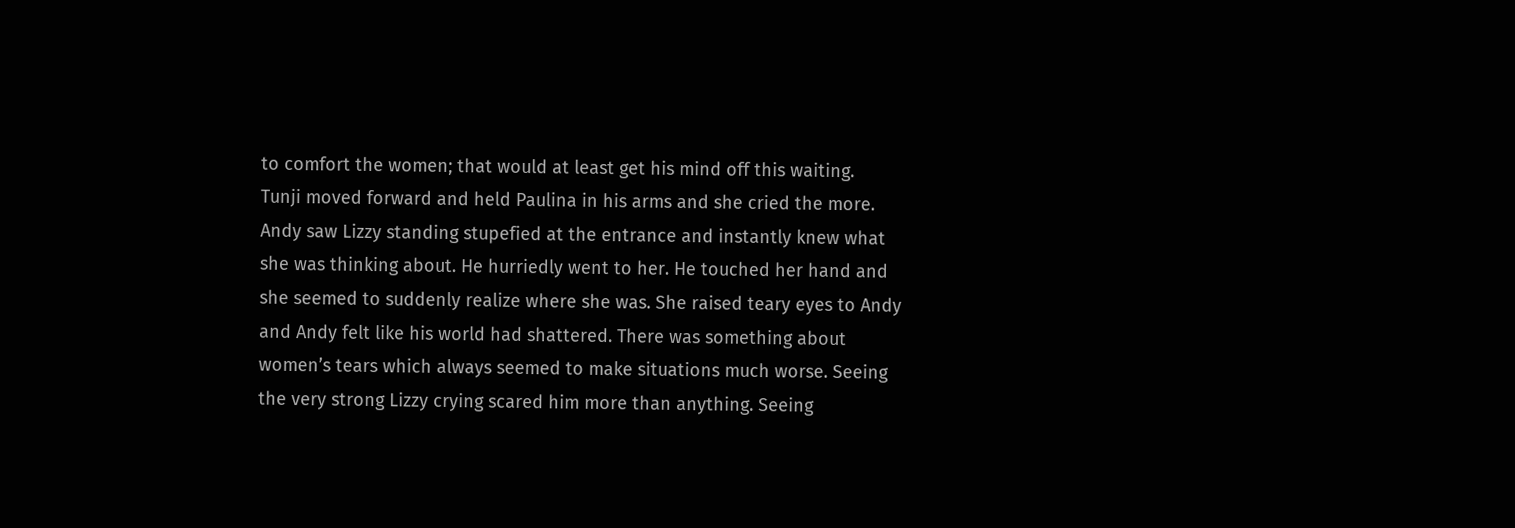to comfort the women; that would at least get his mind off this waiting.
Tunji moved forward and held Paulina in his arms and she cried the more. Andy saw Lizzy standing stupefied at the entrance and instantly knew what she was thinking about. He hurriedly went to her. He touched her hand and she seemed to suddenly realize where she was. She raised teary eyes to Andy and Andy felt like his world had shattered. There was something about women’s tears which always seemed to make situations much worse. Seeing the very strong Lizzy crying scared him more than anything. Seeing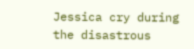Jessica cry during the disastrous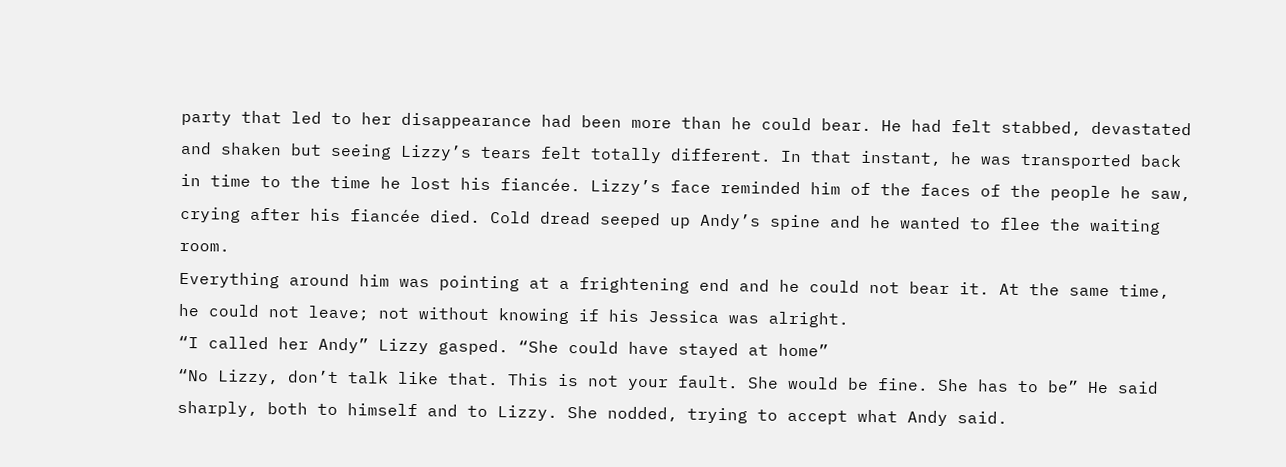party that led to her disappearance had been more than he could bear. He had felt stabbed, devastated and shaken but seeing Lizzy’s tears felt totally different. In that instant, he was transported back in time to the time he lost his fiancée. Lizzy’s face reminded him of the faces of the people he saw, crying after his fiancée died. Cold dread seeped up Andy’s spine and he wanted to flee the waiting room.
Everything around him was pointing at a frightening end and he could not bear it. At the same time, he could not leave; not without knowing if his Jessica was alright.
“I called her Andy” Lizzy gasped. “She could have stayed at home”
“No Lizzy, don’t talk like that. This is not your fault. She would be fine. She has to be” He said sharply, both to himself and to Lizzy. She nodded, trying to accept what Andy said.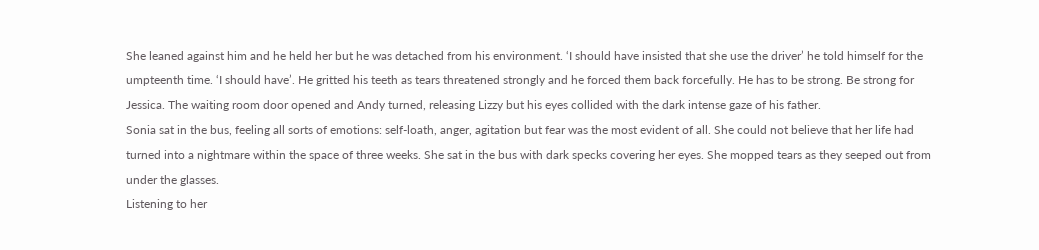She leaned against him and he held her but he was detached from his environment. ‘I should have insisted that she use the driver’ he told himself for the umpteenth time. ‘I should have’. He gritted his teeth as tears threatened strongly and he forced them back forcefully. He has to be strong. Be strong for Jessica. The waiting room door opened and Andy turned, releasing Lizzy but his eyes collided with the dark intense gaze of his father.
Sonia sat in the bus, feeling all sorts of emotions: self-loath, anger, agitation but fear was the most evident of all. She could not believe that her life had turned into a nightmare within the space of three weeks. She sat in the bus with dark specks covering her eyes. She mopped tears as they seeped out from under the glasses.
Listening to her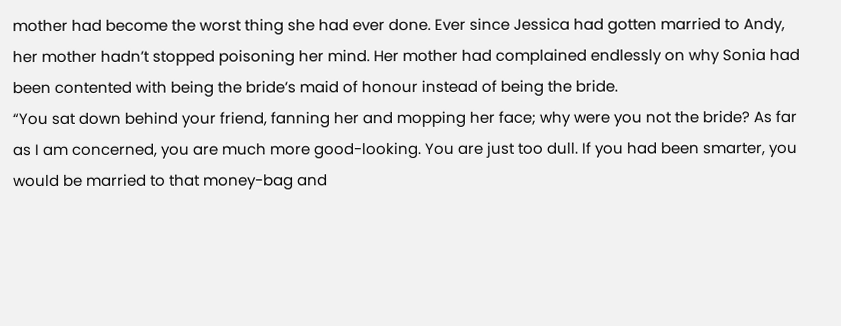mother had become the worst thing she had ever done. Ever since Jessica had gotten married to Andy, her mother hadn’t stopped poisoning her mind. Her mother had complained endlessly on why Sonia had been contented with being the bride’s maid of honour instead of being the bride.
“You sat down behind your friend, fanning her and mopping her face; why were you not the bride? As far as I am concerned, you are much more good-looking. You are just too dull. If you had been smarter, you would be married to that money-bag and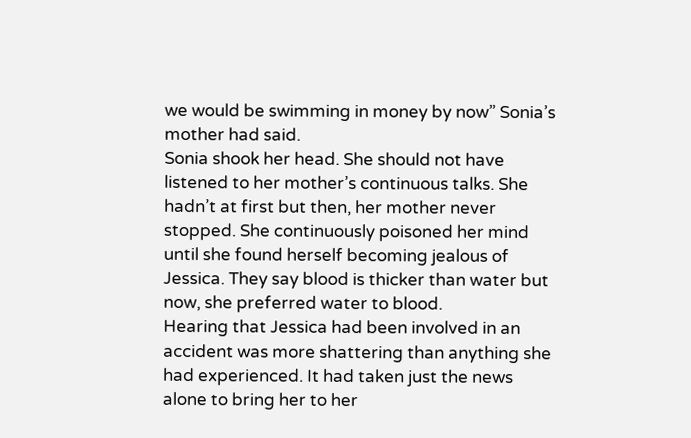we would be swimming in money by now” Sonia’s mother had said.
Sonia shook her head. She should not have listened to her mother’s continuous talks. She hadn’t at first but then, her mother never stopped. She continuously poisoned her mind until she found herself becoming jealous of Jessica. They say blood is thicker than water but now, she preferred water to blood.
Hearing that Jessica had been involved in an accident was more shattering than anything she had experienced. It had taken just the news alone to bring her to her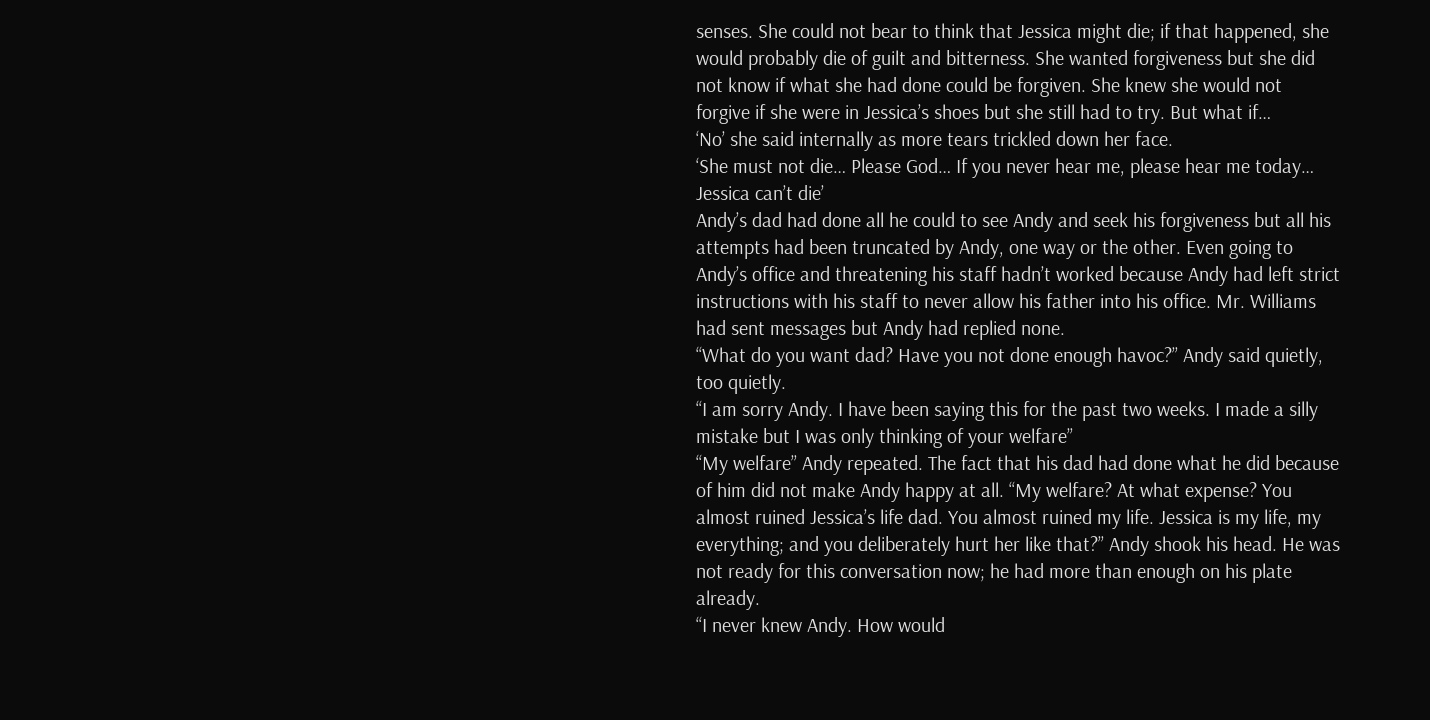senses. She could not bear to think that Jessica might die; if that happened, she would probably die of guilt and bitterness. She wanted forgiveness but she did not know if what she had done could be forgiven. She knew she would not forgive if she were in Jessica’s shoes but she still had to try. But what if…
‘No’ she said internally as more tears trickled down her face.
‘She must not die… Please God… If you never hear me, please hear me today… Jessica can’t die’
Andy’s dad had done all he could to see Andy and seek his forgiveness but all his attempts had been truncated by Andy, one way or the other. Even going to Andy’s office and threatening his staff hadn’t worked because Andy had left strict instructions with his staff to never allow his father into his office. Mr. Williams had sent messages but Andy had replied none.
“What do you want dad? Have you not done enough havoc?” Andy said quietly, too quietly.
“I am sorry Andy. I have been saying this for the past two weeks. I made a silly mistake but I was only thinking of your welfare”
“My welfare” Andy repeated. The fact that his dad had done what he did because of him did not make Andy happy at all. “My welfare? At what expense? You almost ruined Jessica’s life dad. You almost ruined my life. Jessica is my life, my everything; and you deliberately hurt her like that?” Andy shook his head. He was not ready for this conversation now; he had more than enough on his plate already.
“I never knew Andy. How would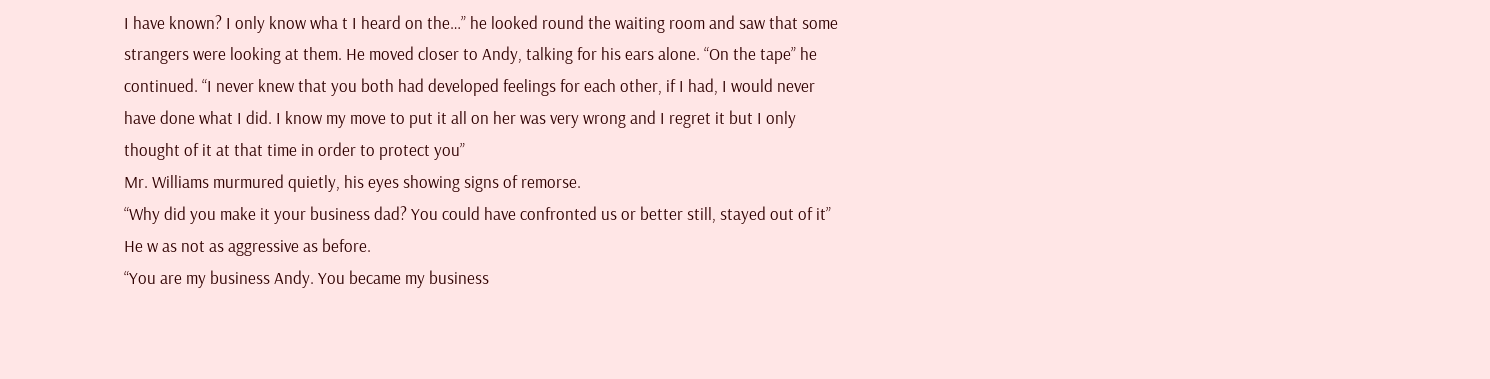I have known? I only know wha t I heard on the…” he looked round the waiting room and saw that some strangers were looking at them. He moved closer to Andy, talking for his ears alone. “On the tape” he continued. “I never knew that you both had developed feelings for each other, if I had, I would never have done what I did. I know my move to put it all on her was very wrong and I regret it but I only thought of it at that time in order to protect you”
Mr. Williams murmured quietly, his eyes showing signs of remorse.
“Why did you make it your business dad? You could have confronted us or better still, stayed out of it” He w as not as aggressive as before.
“You are my business Andy. You became my business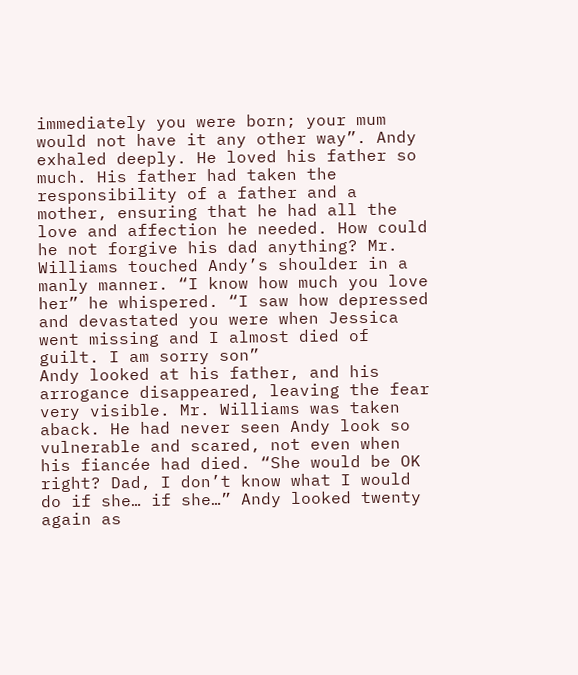immediately you were born; your mum would not have it any other way”. Andy exhaled deeply. He loved his father so much. His father had taken the responsibility of a father and a mother, ensuring that he had all the love and affection he needed. How could he not forgive his dad anything? Mr. Williams touched Andy’s shoulder in a manly manner. “I know how much you love her” he whispered. “I saw how depressed and devastated you were when Jessica went missing and I almost died of guilt. I am sorry son”
Andy looked at his father, and his arrogance disappeared, leaving the fear very visible. Mr. Williams was taken aback. He had never seen Andy look so vulnerable and scared, not even when his fiancée had died. “She would be OK right? Dad, I don’t know what I would do if she… if she…” Andy looked twenty again as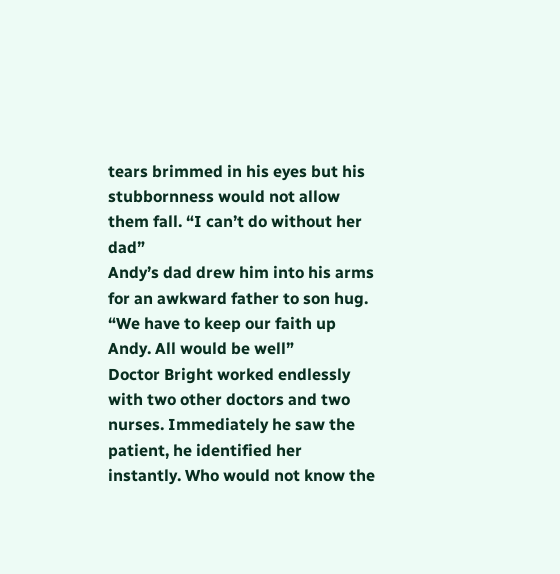tears brimmed in his eyes but his stubbornness would not allow them fall. “I can’t do without her dad”
Andy’s dad drew him into his arms for an awkward father to son hug. “We have to keep our faith up Andy. All would be well”
Doctor Bright worked endlessly with two other doctors and two nurses. Immediately he saw the patient, he identified her instantly. Who would not know the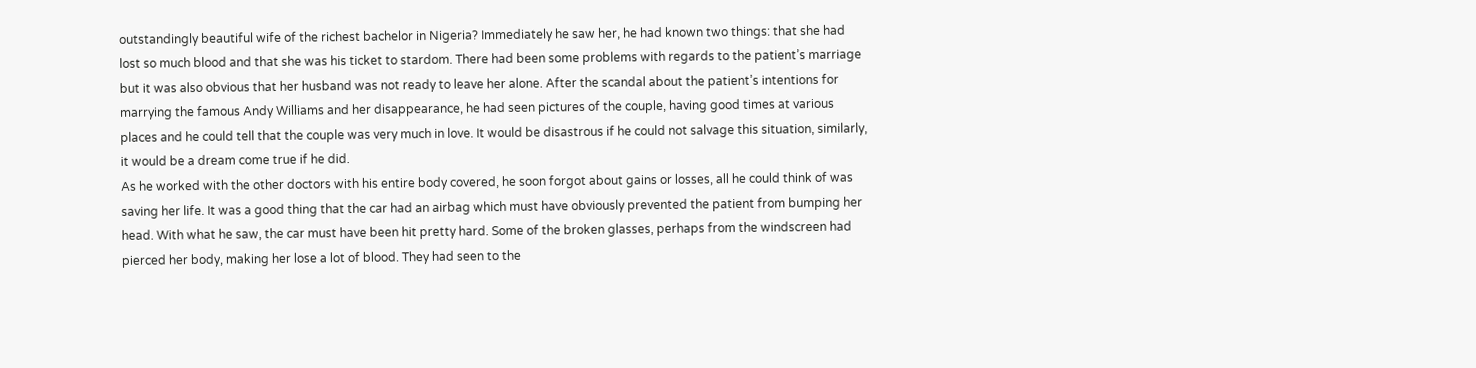outstandingly beautiful wife of the richest bachelor in Nigeria? Immediately he saw her, he had known two things: that she had lost so much blood and that she was his ticket to stardom. There had been some problems with regards to the patient’s marriage but it was also obvious that her husband was not ready to leave her alone. After the scandal about the patient’s intentions for marrying the famous Andy Williams and her disappearance, he had seen pictures of the couple, having good times at various places and he could tell that the couple was very much in love. It would be disastrous if he could not salvage this situation, similarly, it would be a dream come true if he did.
As he worked with the other doctors with his entire body covered, he soon forgot about gains or losses, all he could think of was saving her life. It was a good thing that the car had an airbag which must have obviously prevented the patient from bumping her head. With what he saw, the car must have been hit pretty hard. Some of the broken glasses, perhaps from the windscreen had pierced her body, making her lose a lot of blood. They had seen to the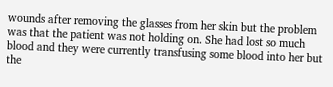wounds after removing the glasses from her skin but the problem was that the patient was not holding on. She had lost so much blood and they were currently transfusing some blood into her but the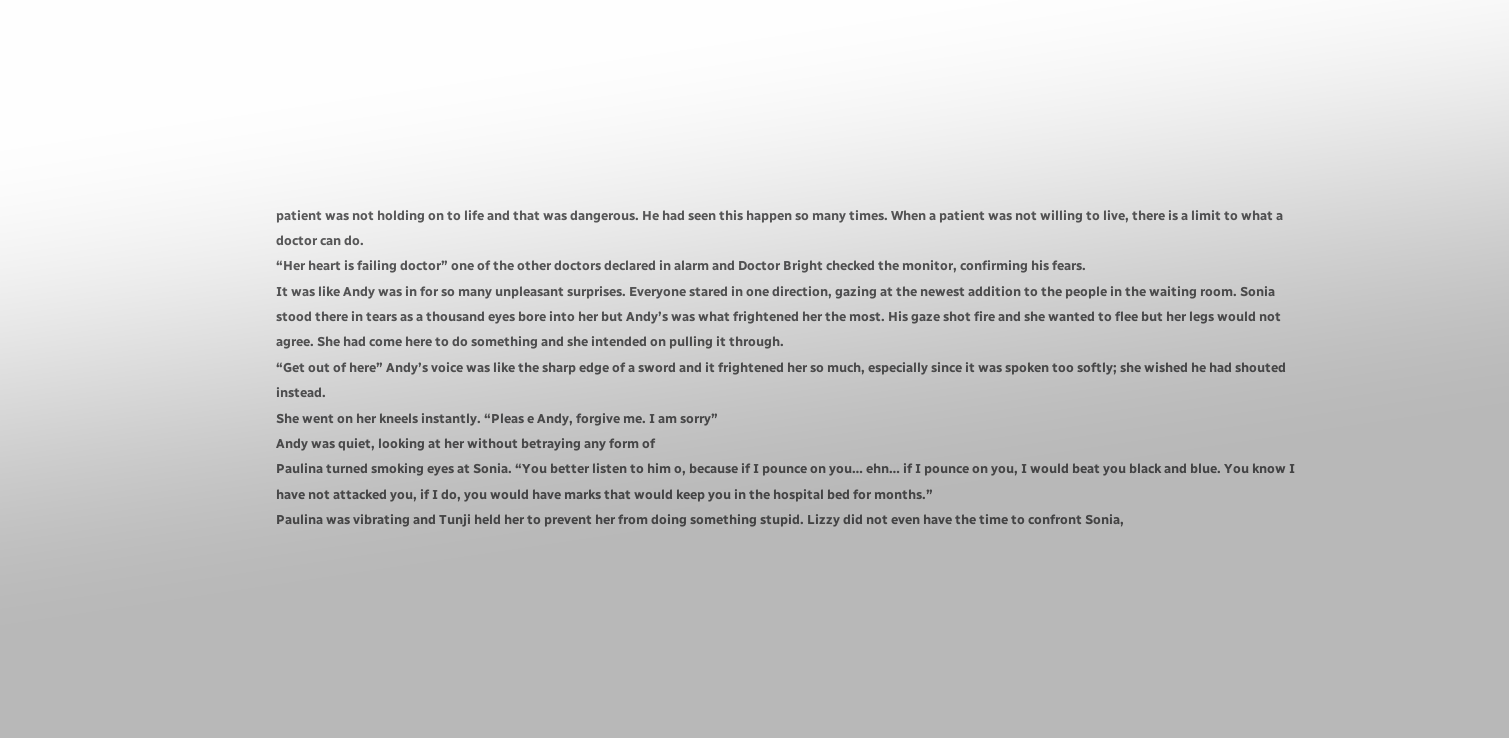patient was not holding on to life and that was dangerous. He had seen this happen so many times. When a patient was not willing to live, there is a limit to what a doctor can do.
“Her heart is failing doctor” one of the other doctors declared in alarm and Doctor Bright checked the monitor, confirming his fears.
It was like Andy was in for so many unpleasant surprises. Everyone stared in one direction, gazing at the newest addition to the people in the waiting room. Sonia stood there in tears as a thousand eyes bore into her but Andy’s was what frightened her the most. His gaze shot fire and she wanted to flee but her legs would not agree. She had come here to do something and she intended on pulling it through.
“Get out of here” Andy’s voice was like the sharp edge of a sword and it frightened her so much, especially since it was spoken too softly; she wished he had shouted instead.
She went on her kneels instantly. “Pleas e Andy, forgive me. I am sorry”
Andy was quiet, looking at her without betraying any form of
Paulina turned smoking eyes at Sonia. “You better listen to him o, because if I pounce on you… ehn… if I pounce on you, I would beat you black and blue. You know I have not attacked you, if I do, you would have marks that would keep you in the hospital bed for months.”
Paulina was vibrating and Tunji held her to prevent her from doing something stupid. Lizzy did not even have the time to confront Sonia,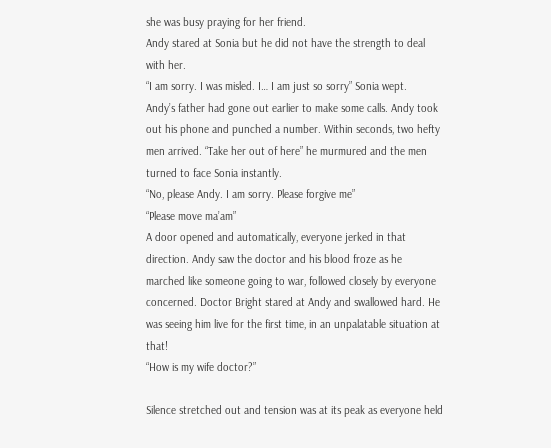she was busy praying for her friend.
Andy stared at Sonia but he did not have the strength to deal with her.
“I am sorry. I was misled. I… I am just so sorry” Sonia wept.
Andy’s father had gone out earlier to make some calls. Andy took out his phone and punched a number. Within seconds, two hefty men arrived. “Take her out of here” he murmured and the men turned to face Sonia instantly.
“No, please Andy. I am sorry. Please forgive me”
“Please move ma’am”
A door opened and automatically, everyone jerked in that direction. Andy saw the doctor and his blood froze as he marched like someone going to war, followed closely by everyone concerned. Doctor Bright stared at Andy and swallowed hard. He was seeing him live for the first time, in an unpalatable situation at that!
“How is my wife doctor?”

Silence stretched out and tension was at its peak as everyone held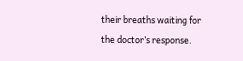their breaths waiting for the doctor’s response.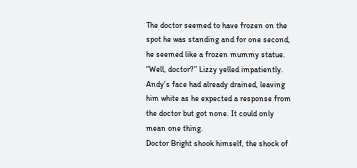The doctor seemed to have frozen on the spot he was standing and for one second, he seemed like a frozen mummy statue.
“Well, doctor?” Lizzy yelled impatiently. Andy’s face had already drained, leaving him white as he expected a response from the doctor but got none. It could only mean one thing.
Doctor Bright shook himself, the shock of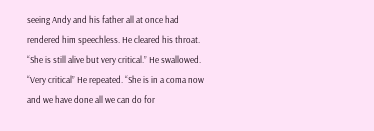seeing Andy and his father all at once had rendered him speechless. He cleared his throat.
“She is still alive but very critical.” He swallowed. “Very critical” He repeated. “She is in a coma now and we have done all we can do for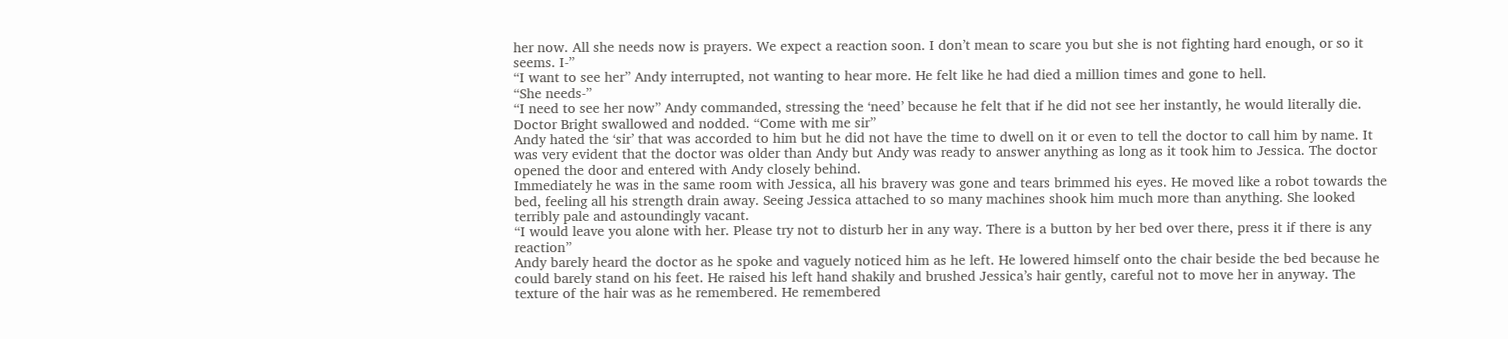her now. All she needs now is prayers. We expect a reaction soon. I don’t mean to scare you but she is not fighting hard enough, or so it seems. I-”
“I want to see her” Andy interrupted, not wanting to hear more. He felt like he had died a million times and gone to hell.
“She needs-”
“I need to see her now” Andy commanded, stressing the ‘need’ because he felt that if he did not see her instantly, he would literally die.
Doctor Bright swallowed and nodded. “Come with me sir”
Andy hated the ‘sir’ that was accorded to him but he did not have the time to dwell on it or even to tell the doctor to call him by name. It was very evident that the doctor was older than Andy but Andy was ready to answer anything as long as it took him to Jessica. The doctor opened the door and entered with Andy closely behind.
Immediately he was in the same room with Jessica, all his bravery was gone and tears brimmed his eyes. He moved like a robot towards the bed, feeling all his strength drain away. Seeing Jessica attached to so many machines shook him much more than anything. She looked terribly pale and astoundingly vacant.
“I would leave you alone with her. Please try not to disturb her in any way. There is a button by her bed over there, press it if there is any reaction”
Andy barely heard the doctor as he spoke and vaguely noticed him as he left. He lowered himself onto the chair beside the bed because he could barely stand on his feet. He raised his left hand shakily and brushed Jessica’s hair gently, careful not to move her in anyway. The texture of the hair was as he remembered. He remembered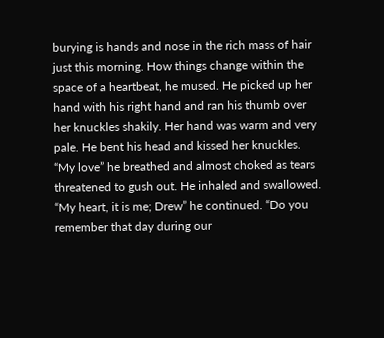burying is hands and nose in the rich mass of hair just this morning. How things change within the space of a heartbeat, he mused. He picked up her hand with his right hand and ran his thumb over her knuckles shakily. Her hand was warm and very pale. He bent his head and kissed her knuckles.
“My love” he breathed and almost choked as tears threatened to gush out. He inhaled and swallowed. “My heart, it is me; Drew” he continued. “Do you remember that day during our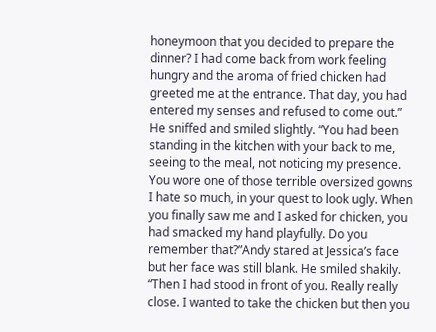honeymoon that you decided to prepare the dinner? I had come back from work feeling hungry and the aroma of fried chicken had greeted me at the entrance. That day, you had entered my senses and refused to come out.” He sniffed and smiled slightly. “You had been standing in the kitchen with your back to me, seeing to the meal, not noticing my presence. You wore one of those terrible oversized gowns I hate so much, in your quest to look ugly. When you finally saw me and I asked for chicken, you had smacked my hand playfully. Do you remember that?”Andy stared at Jessica’s face but her face was still blank. He smiled shakily. “Then I had stood in front of you. Really really close. I wanted to take the chicken but then you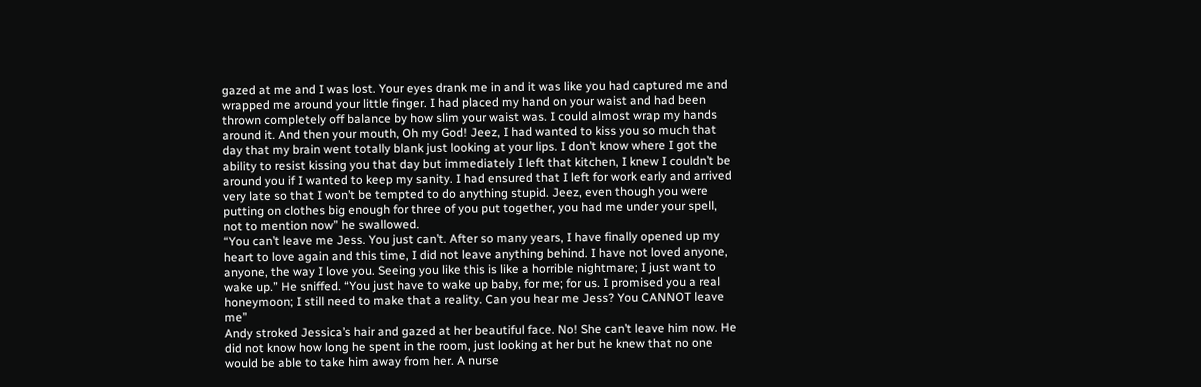gazed at me and I was lost. Your eyes drank me in and it was like you had captured me and wrapped me around your little finger. I had placed my hand on your waist and had been thrown completely off balance by how slim your waist was. I could almost wrap my hands around it. And then your mouth, Oh my God! Jeez, I had wanted to kiss you so much that day that my brain went totally blank just looking at your lips. I don’t know where I got the ability to resist kissing you that day but immediately I left that kitchen, I knew I couldn’t be around you if I wanted to keep my sanity. I had ensured that I left for work early and arrived very late so that I won’t be tempted to do anything stupid. Jeez, even though you were putting on clothes big enough for three of you put together, you had me under your spell, not to mention now” he swallowed.
“You can’t leave me Jess. You just can’t. After so many years, I have finally opened up my heart to love again and this time, I did not leave anything behind. I have not loved anyone, anyone, the way I love you. Seeing you like this is like a horrible nightmare; I just want to wake up.” He sniffed. “You just have to wake up baby, for me; for us. I promised you a real honeymoon; I still need to make that a reality. Can you hear me Jess? You CANNOT leave me”
Andy stroked Jessica’s hair and gazed at her beautiful face. No! She can’t leave him now. He did not know how long he spent in the room, just looking at her but he knew that no one would be able to take him away from her. A nurse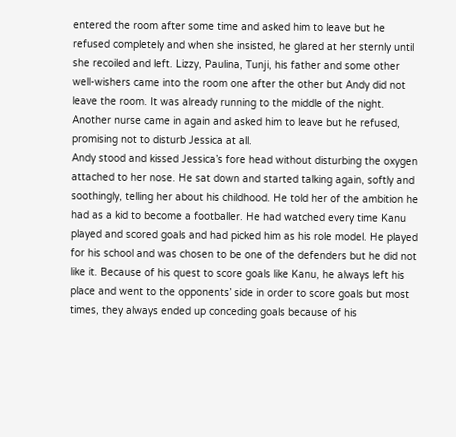entered the room after some time and asked him to leave but he refused completely and when she insisted, he glared at her sternly until she recoiled and left. Lizzy, Paulina, Tunji, his father and some other well-wishers came into the room one after the other but Andy did not leave the room. It was already running to the middle of the night. Another nurse came in again and asked him to leave but he refused, promising not to disturb Jessica at all.
Andy stood and kissed Jessica’s fore head without disturbing the oxygen attached to her nose. He sat down and started talking again, softly and soothingly, telling her about his childhood. He told her of the ambition he had as a kid to become a footballer. He had watched every time Kanu played and scored goals and had picked him as his role model. He played for his school and was chosen to be one of the defenders but he did not like it. Because of his quest to score goals like Kanu, he always left his place and went to the opponents’ side in order to score goals but most times, they always ended up conceding goals because of his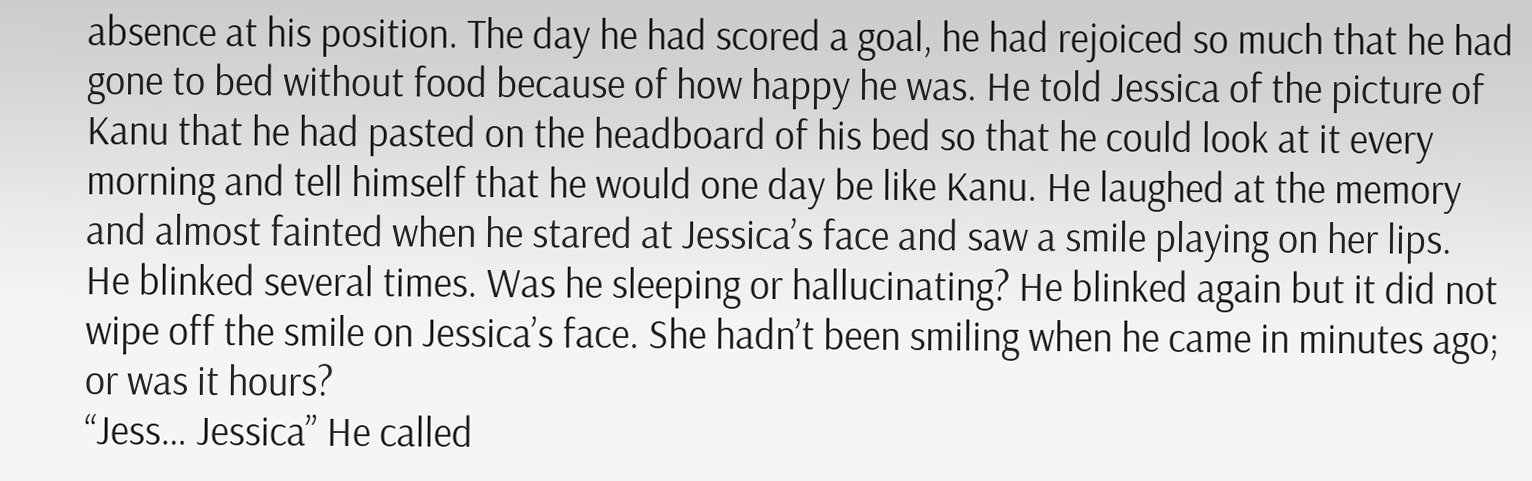absence at his position. The day he had scored a goal, he had rejoiced so much that he had gone to bed without food because of how happy he was. He told Jessica of the picture of Kanu that he had pasted on the headboard of his bed so that he could look at it every morning and tell himself that he would one day be like Kanu. He laughed at the memory and almost fainted when he stared at Jessica’s face and saw a smile playing on her lips.
He blinked several times. Was he sleeping or hallucinating? He blinked again but it did not wipe off the smile on Jessica’s face. She hadn’t been smiling when he came in minutes ago; or was it hours?
“Jess… Jessica” He called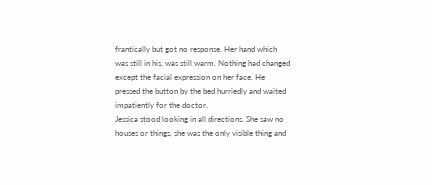frantically but got no response. Her hand which was still in his, was still warm. Nothing had changed except the facial expression on her face. He pressed the button by the bed hurriedly and waited impatiently for the doctor.
Jessica stood looking in all directions. She saw no houses or things, she was the only visible thing and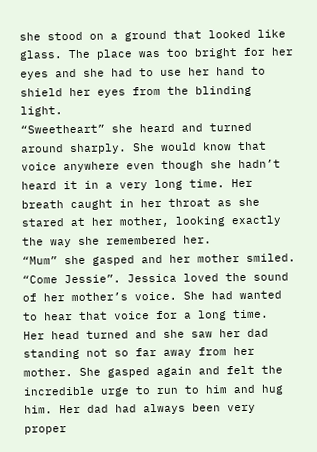she stood on a ground that looked like glass. The place was too bright for her eyes and she had to use her hand to shield her eyes from the blinding light.
“Sweetheart” she heard and turned around sharply. She would know that voice anywhere even though she hadn’t heard it in a very long time. Her breath caught in her throat as she stared at her mother, looking exactly the way she remembered her.
“Mum” she gasped and her mother smiled.
“Come Jessie”. Jessica loved the sound of her mother’s voice. She had wanted to hear that voice for a long time.
Her head turned and she saw her dad standing not so far away from her mother. She gasped again and felt the incredible urge to run to him and hug him. Her dad had always been very proper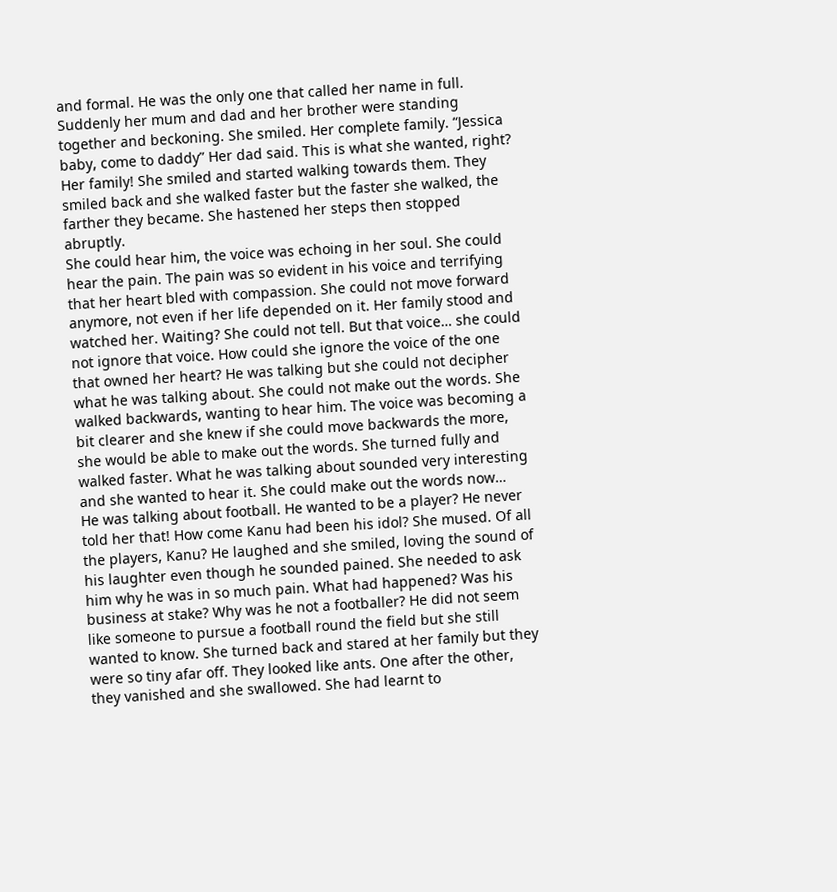and formal. He was the only one that called her name in full.
Suddenly her mum and dad and her brother were standing together and beckoning. She smiled. Her complete family. “Jessica baby, come to daddy” Her dad said. This is what she wanted, right? Her family! She smiled and started walking towards them. They smiled back and she walked faster but the faster she walked, the farther they became. She hastened her steps then stopped abruptly.
She could hear him, the voice was echoing in her soul. She could hear the pain. The pain was so evident in his voice and terrifying that her heart bled with compassion. She could not move forward anymore, not even if her life depended on it. Her family stood and watched her. Waiting? She could not tell. But that voice… she could not ignore that voice. How could she ignore the voice of the one that owned her heart? He was talking but she could not decipher what he was talking about. She could not make out the words. She walked backwards, wanting to hear him. The voice was becoming a bit clearer and she knew if she could move backwards the more, she would be able to make out the words. She turned fully and walked faster. What he was talking about sounded very interesting and she wanted to hear it. She could make out the words now…
He was talking about football. He wanted to be a player? He never told her that! How come Kanu had been his idol? She mused. Of all the players, Kanu? He laughed and she smiled, loving the sound of his laughter even though he sounded pained. She needed to ask him why he was in so much pain. What had happened? Was his business at stake? Why was he not a footballer? He did not seem like someone to pursue a football round the field but she still wanted to know. She turned back and stared at her family but they were so tiny afar off. They looked like ants. One after the other, they vanished and she swallowed. She had learnt to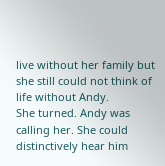live without her family but she still could not think of life without Andy.
She turned. Andy was calling her. She could distinctively hear him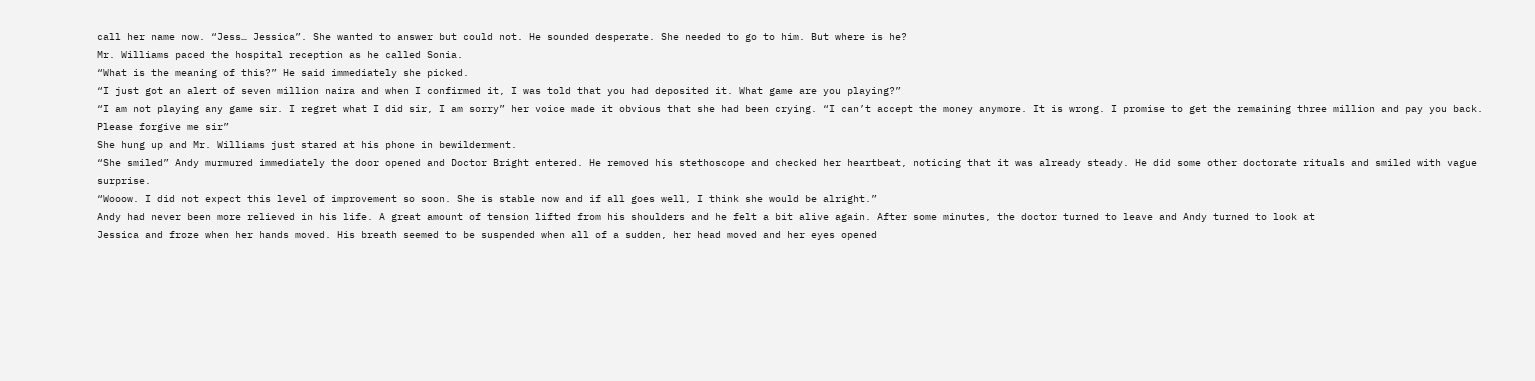call her name now. “Jess… Jessica”. She wanted to answer but could not. He sounded desperate. She needed to go to him. But where is he?
Mr. Williams paced the hospital reception as he called Sonia.
“What is the meaning of this?” He said immediately she picked.
“I just got an alert of seven million naira and when I confirmed it, I was told that you had deposited it. What game are you playing?”
“I am not playing any game sir. I regret what I did sir, I am sorry” her voice made it obvious that she had been crying. “I can’t accept the money anymore. It is wrong. I promise to get the remaining three million and pay you back. Please forgive me sir”
She hung up and Mr. Williams just stared at his phone in bewilderment.
“She smiled” Andy murmured immediately the door opened and Doctor Bright entered. He removed his stethoscope and checked her heartbeat, noticing that it was already steady. He did some other doctorate rituals and smiled with vague surprise.
“Wooow. I did not expect this level of improvement so soon. She is stable now and if all goes well, I think she would be alright.”
Andy had never been more relieved in his life. A great amount of tension lifted from his shoulders and he felt a bit alive again. After some minutes, the doctor turned to leave and Andy turned to look at
Jessica and froze when her hands moved. His breath seemed to be suspended when all of a sudden, her head moved and her eyes opened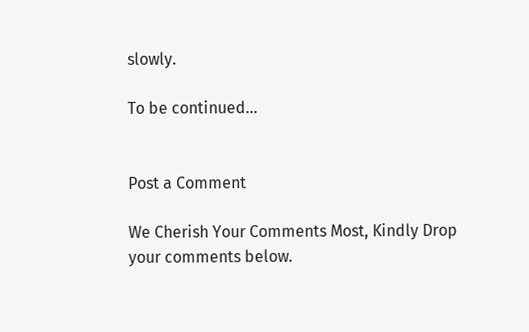slowly.

To be continued…


Post a Comment

We Cherish Your Comments Most, Kindly Drop your comments below.